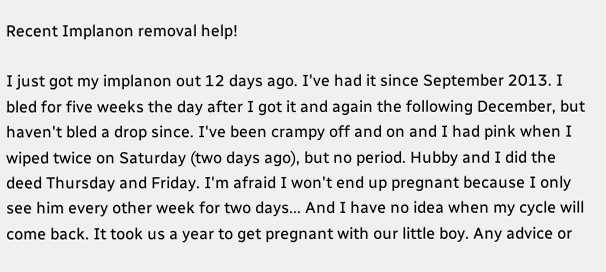Recent Implanon removal help!

I just got my implanon out 12 days ago. I've had it since September 2013. I bled for five weeks the day after I got it and again the following December, but haven't bled a drop since. I've been crampy off and on and I had pink when I wiped twice on Saturday (two days ago), but no period. Hubby and I did the deed Thursday and Friday. I'm afraid I won't end up pregnant because I only see him every other week for two days... And I have no idea when my cycle will come back. It took us a year to get pregnant with our little boy. Any advice or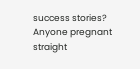success stories? Anyone pregnant straight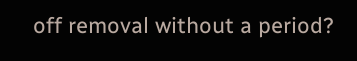off removal without a period?